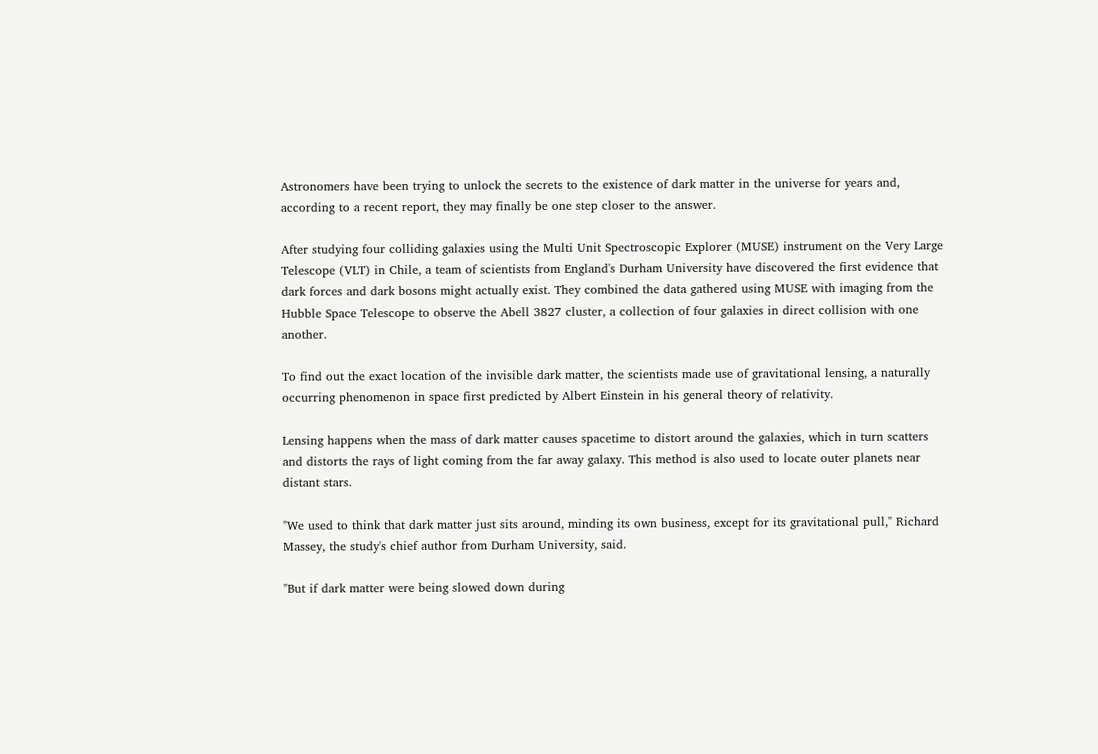Astronomers have been trying to unlock the secrets to the existence of dark matter in the universe for years and, according to a recent report, they may finally be one step closer to the answer.

After studying four colliding galaxies using the Multi Unit Spectroscopic Explorer (MUSE) instrument on the Very Large Telescope (VLT) in Chile, a team of scientists from England's Durham University have discovered the first evidence that dark forces and dark bosons might actually exist. They combined the data gathered using MUSE with imaging from the Hubble Space Telescope to observe the Abell 3827 cluster, a collection of four galaxies in direct collision with one another.

To find out the exact location of the invisible dark matter, the scientists made use of gravitational lensing, a naturally occurring phenomenon in space first predicted by Albert Einstein in his general theory of relativity.

Lensing happens when the mass of dark matter causes spacetime to distort around the galaxies, which in turn scatters and distorts the rays of light coming from the far away galaxy. This method is also used to locate outer planets near distant stars.

"We used to think that dark matter just sits around, minding its own business, except for its gravitational pull," Richard Massey, the study's chief author from Durham University, said.

"But if dark matter were being slowed down during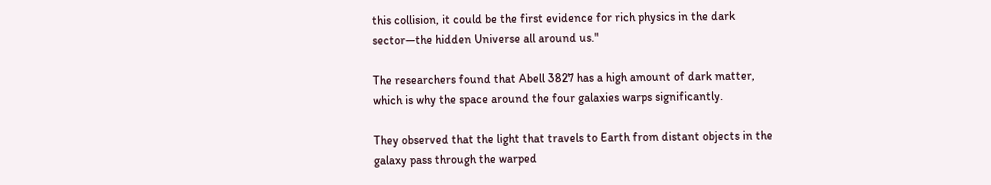this collision, it could be the first evidence for rich physics in the dark sector—the hidden Universe all around us."

The researchers found that Abell 3827 has a high amount of dark matter, which is why the space around the four galaxies warps significantly.

They observed that the light that travels to Earth from distant objects in the galaxy pass through the warped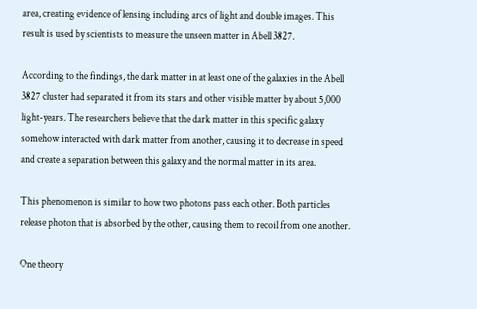area, creating evidence of lensing including arcs of light and double images. This result is used by scientists to measure the unseen matter in Abell 3827.

According to the findings, the dark matter in at least one of the galaxies in the Abell 3827 cluster had separated it from its stars and other visible matter by about 5,000 light-years. The researchers believe that the dark matter in this specific galaxy somehow interacted with dark matter from another, causing it to decrease in speed and create a separation between this galaxy and the normal matter in its area.

This phenomenon is similar to how two photons pass each other. Both particles release photon that is absorbed by the other, causing them to recoil from one another.

One theory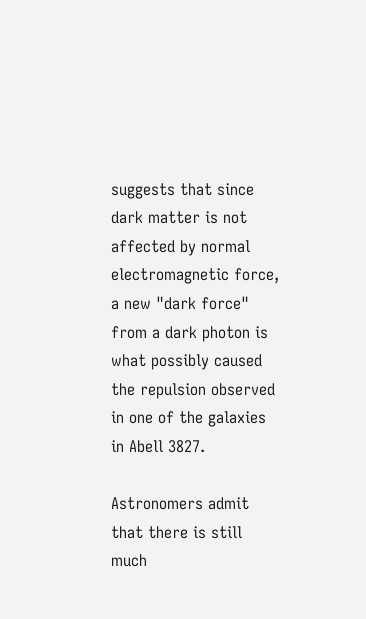suggests that since dark matter is not affected by normal electromagnetic force, a new "dark force" from a dark photon is what possibly caused the repulsion observed in one of the galaxies in Abell 3827.

Astronomers admit that there is still much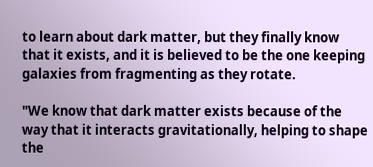to learn about dark matter, but they finally know that it exists, and it is believed to be the one keeping galaxies from fragmenting as they rotate.

"We know that dark matter exists because of the way that it interacts gravitationally, helping to shape the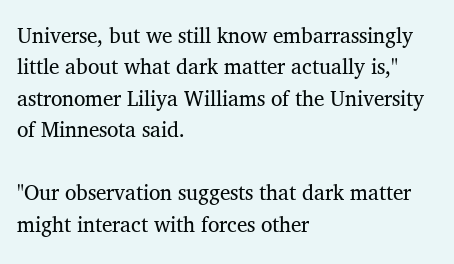Universe, but we still know embarrassingly little about what dark matter actually is," astronomer Liliya Williams of the University of Minnesota said.

"Our observation suggests that dark matter might interact with forces other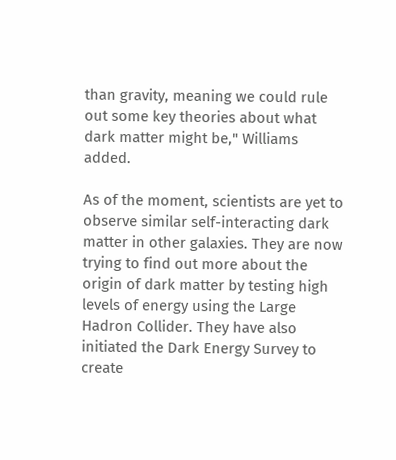than gravity, meaning we could rule out some key theories about what dark matter might be," Williams added.

As of the moment, scientists are yet to observe similar self-interacting dark matter in other galaxies. They are now trying to find out more about the origin of dark matter by testing high levels of energy using the Large Hadron Collider. They have also initiated the Dark Energy Survey to create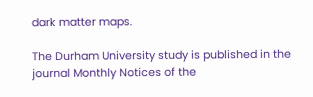dark matter maps.

The Durham University study is published in the journal Monthly Notices of the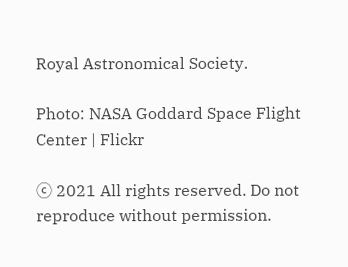Royal Astronomical Society.

Photo: NASA Goddard Space Flight Center | Flickr

ⓒ 2021 All rights reserved. Do not reproduce without permission.